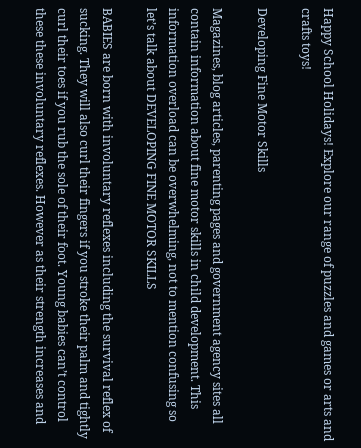Happy School Holidays! Explore our range of puzzles and games or arts and crafts toys!

Developing Fine Motor Skills

Magazines, blog articles, parenting pages and government agency sites all contain information about fine motor skills in child development. This information overload can be overwhelming, not to mention confusing so let’s talk about DEVELOPING FINE MOTOR SKILLS

BABIES are born with involuntary reflexes including the survival reflex of sucking. They will also curl their fingers if you stroke their palm and tightly curl their toes if you rub the sole of their foot. Young babies can’t control these these involuntary reflexes. However as their strength increases and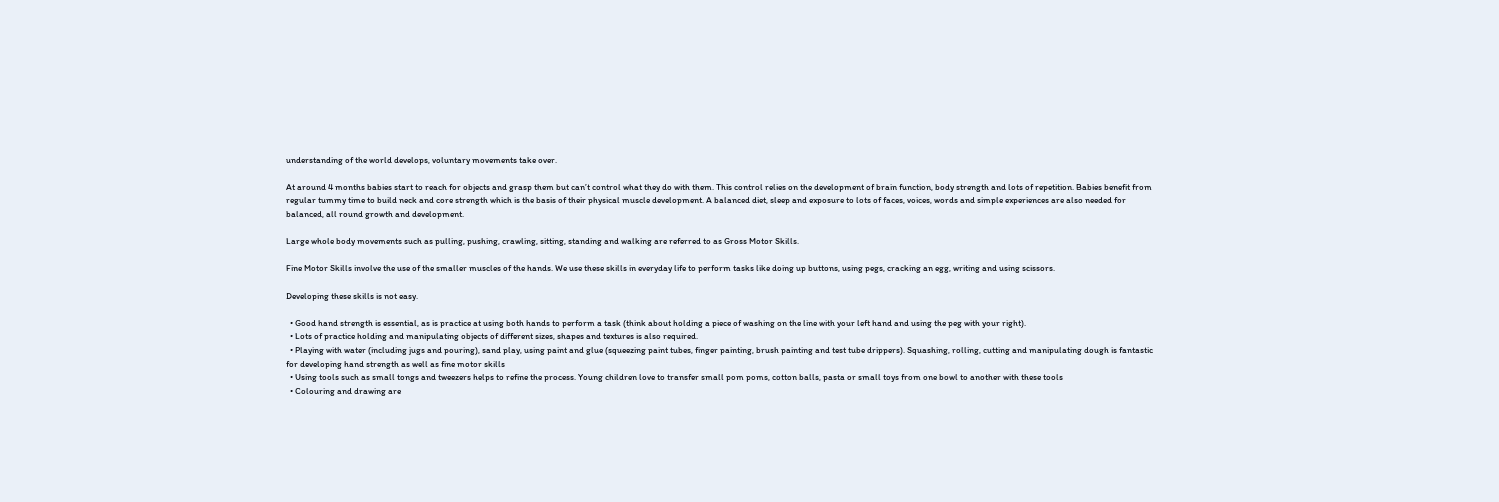understanding of the world develops, voluntary movements take over.

At around 4 months babies start to reach for objects and grasp them but can’t control what they do with them. This control relies on the development of brain function, body strength and lots of repetition. Babies benefit from regular tummy time to build neck and core strength which is the basis of their physical muscle development. A balanced diet, sleep and exposure to lots of faces, voices, words and simple experiences are also needed for balanced, all round growth and development.

Large whole body movements such as pulling, pushing, crawling, sitting, standing and walking are referred to as Gross Motor Skills.

Fine Motor Skills involve the use of the smaller muscles of the hands. We use these skills in everyday life to perform tasks like doing up buttons, using pegs, cracking an egg, writing and using scissors.

Developing these skills is not easy.

  • Good hand strength is essential, as is practice at using both hands to perform a task (think about holding a piece of washing on the line with your left hand and using the peg with your right).
  • Lots of practice holding and manipulating objects of different sizes, shapes and textures is also required.
  • Playing with water (including jugs and pouring), sand play, using paint and glue (squeezing paint tubes, finger painting, brush painting and test tube drippers). Squashing, rolling, cutting and manipulating dough is fantastic for developing hand strength as well as fine motor skills
  • Using tools such as small tongs and tweezers helps to refine the process. Young children love to transfer small pom poms, cotton balls, pasta or small toys from one bowl to another with these tools
  • Colouring and drawing are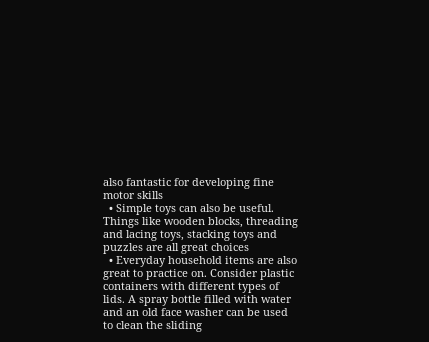also fantastic for developing fine motor skills
  • Simple toys can also be useful. Things like wooden blocks, threading and lacing toys, stacking toys and puzzles are all great choices
  • Everyday household items are also great to practice on. Consider plastic containers with different types of lids. A spray bottle filled with water and an old face washer can be used to clean the sliding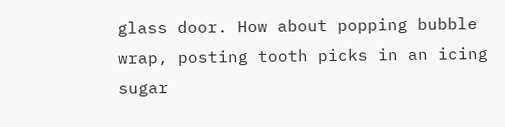glass door. How about popping bubble wrap, posting tooth picks in an icing sugar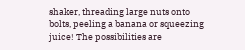shaker, threading large nuts onto bolts, peeling a banana or squeezing juice! The possibilities are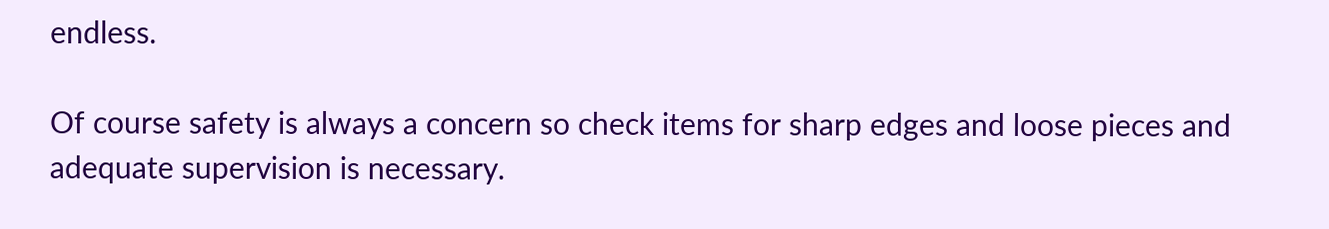endless.

Of course safety is always a concern so check items for sharp edges and loose pieces and adequate supervision is necessary.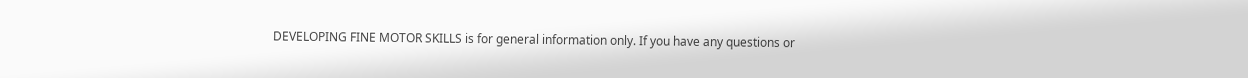DEVELOPING FINE MOTOR SKILLS is for general information only. If you have any questions or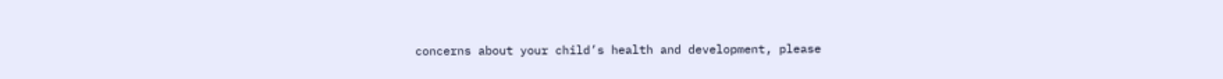concerns about your child’s health and development, please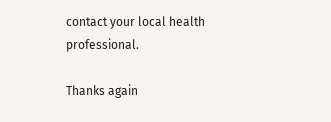contact your local health professional.

Thanks again